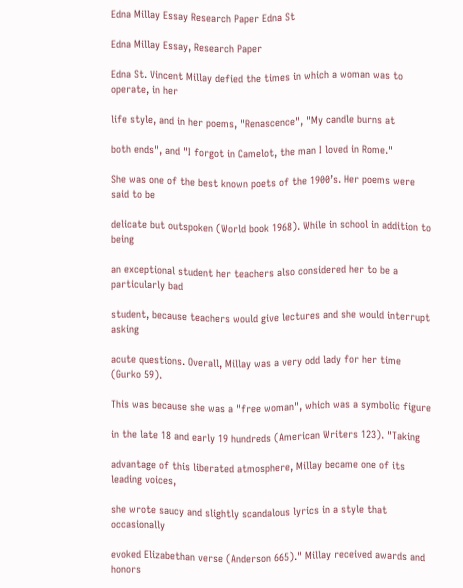Edna Millay Essay Research Paper Edna St

Edna Millay Essay, Research Paper

Edna St. Vincent Millay defied the times in which a woman was to operate, in her

life style, and in her poems, "Renascence", "My candle burns at

both ends", and "I forgot in Camelot, the man I loved in Rome."

She was one of the best known poets of the 1900’s. Her poems were said to be

delicate but outspoken (World book 1968). While in school in addition to being

an exceptional student her teachers also considered her to be a particularly bad

student, because teachers would give lectures and she would interrupt asking

acute questions. Overall, Millay was a very odd lady for her time (Gurko 59).

This was because she was a "free woman", which was a symbolic figure

in the late 18 and early 19 hundreds (American Writers 123). "Taking

advantage of this liberated atmosphere, Millay became one of its leading voices,

she wrote saucy and slightly scandalous lyrics in a style that occasionally

evoked Elizabethan verse (Anderson 665)." Millay received awards and honors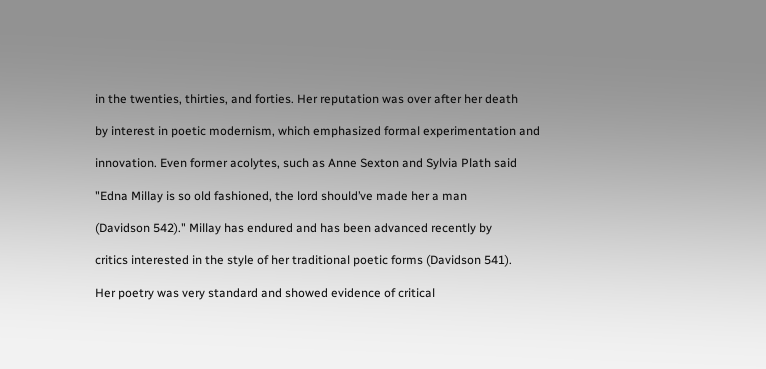in the twenties, thirties, and forties. Her reputation was over after her death

by interest in poetic modernism, which emphasized formal experimentation and

innovation. Even former acolytes, such as Anne Sexton and Sylvia Plath said

"Edna Millay is so old fashioned, the lord should’ve made her a man

(Davidson 542)." Millay has endured and has been advanced recently by

critics interested in the style of her traditional poetic forms (Davidson 541).

Her poetry was very standard and showed evidence of critical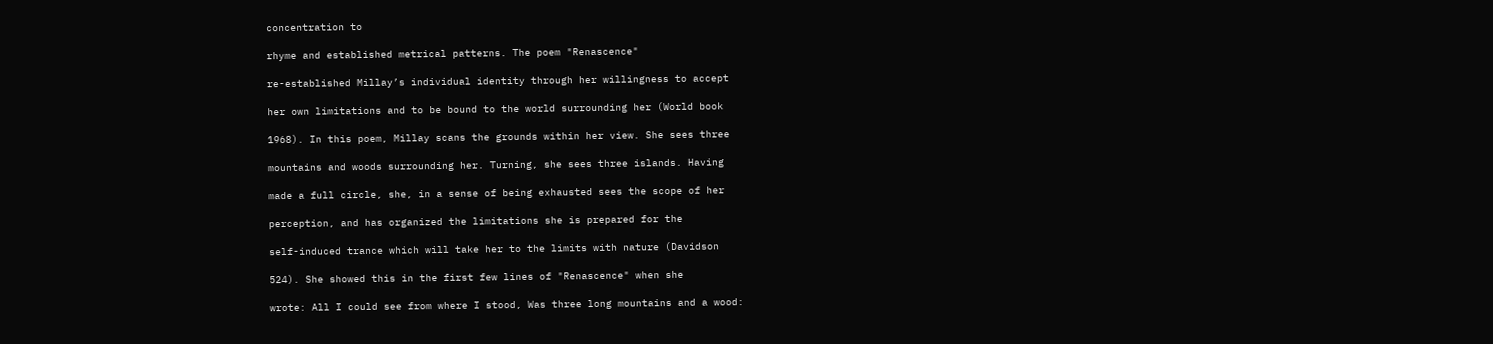concentration to

rhyme and established metrical patterns. The poem "Renascence"

re-established Millay’s individual identity through her willingness to accept

her own limitations and to be bound to the world surrounding her (World book

1968). In this poem, Millay scans the grounds within her view. She sees three

mountains and woods surrounding her. Turning, she sees three islands. Having

made a full circle, she, in a sense of being exhausted sees the scope of her

perception, and has organized the limitations she is prepared for the

self-induced trance which will take her to the limits with nature (Davidson

524). She showed this in the first few lines of "Renascence" when she

wrote: All I could see from where I stood, Was three long mountains and a wood: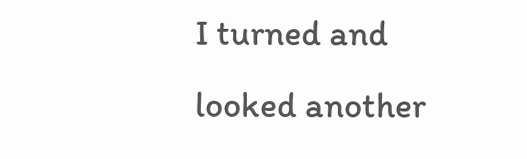I turned and looked another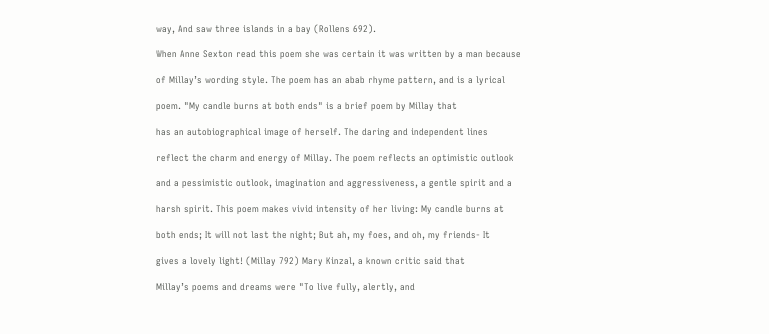way, And saw three islands in a bay (Rollens 692).

When Anne Sexton read this poem she was certain it was written by a man because

of Millay’s wording style. The poem has an abab rhyme pattern, and is a lyrical

poem. "My candle burns at both ends" is a brief poem by Millay that

has an autobiographical image of herself. The daring and independent lines

reflect the charm and energy of Millay. The poem reflects an optimistic outlook

and a pessimistic outlook, imagination and aggressiveness, a gentle spirit and a

harsh spirit. This poem makes vivid intensity of her living: My candle burns at

both ends; It will not last the night; But ah, my foes, and oh, my friends- It

gives a lovely light! (Millay 792) Mary Kinzal, a known critic said that

Millay’s poems and dreams were "To live fully, alertly, and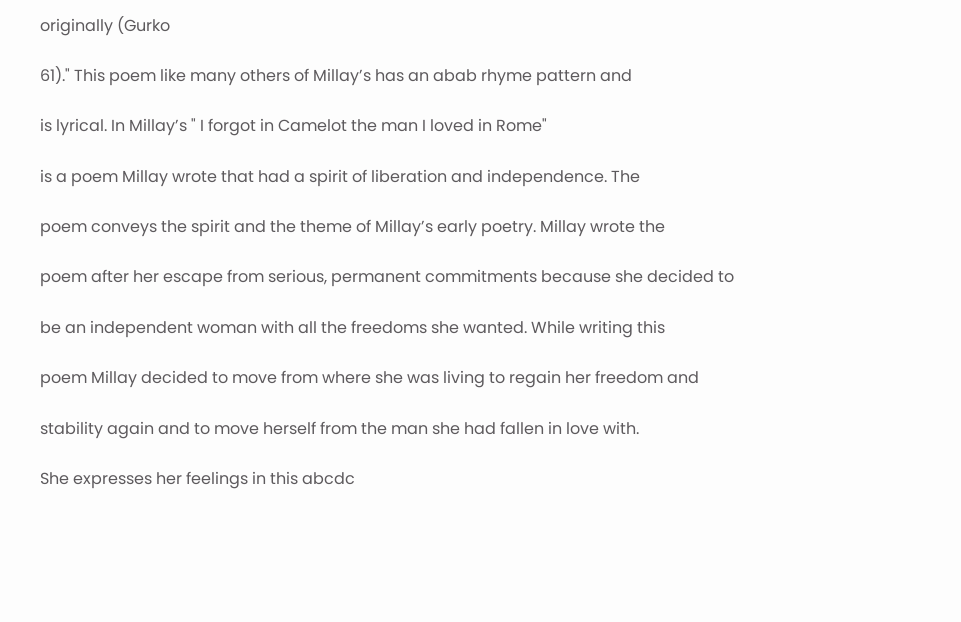originally (Gurko

61)." This poem like many others of Millay’s has an abab rhyme pattern and

is lyrical. In Millay’s " I forgot in Camelot the man I loved in Rome"

is a poem Millay wrote that had a spirit of liberation and independence. The

poem conveys the spirit and the theme of Millay’s early poetry. Millay wrote the

poem after her escape from serious, permanent commitments because she decided to

be an independent woman with all the freedoms she wanted. While writing this

poem Millay decided to move from where she was living to regain her freedom and

stability again and to move herself from the man she had fallen in love with.

She expresses her feelings in this abcdc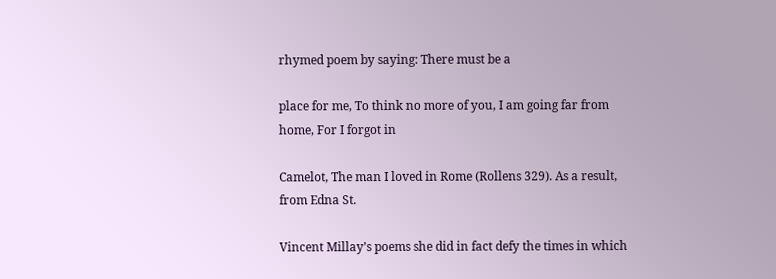rhymed poem by saying: There must be a

place for me, To think no more of you, I am going far from home, For I forgot in

Camelot, The man I loved in Rome (Rollens 329). As a result, from Edna St.

Vincent Millay’s poems she did in fact defy the times in which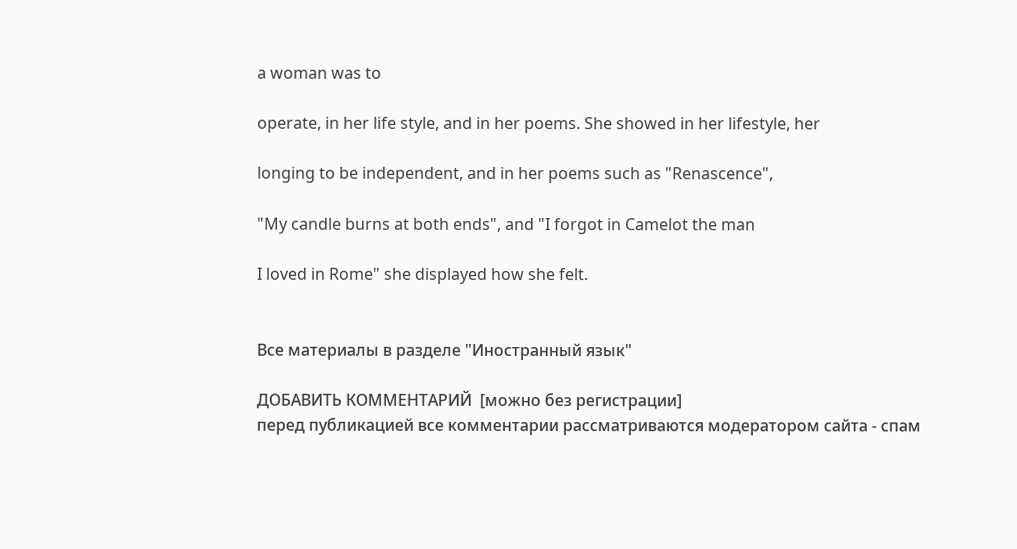a woman was to

operate, in her life style, and in her poems. She showed in her lifestyle, her

longing to be independent, and in her poems such as "Renascence",

"My candle burns at both ends", and "I forgot in Camelot the man

I loved in Rome" she displayed how she felt.


Все материалы в разделе "Иностранный язык"

ДОБАВИТЬ КОММЕНТАРИЙ  [можно без регистрации]
перед публикацией все комментарии рассматриваются модератором сайта - спам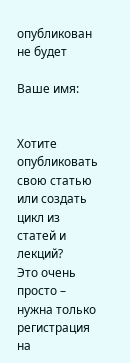опубликован не будет

Ваше имя:


Хотите опубликовать свою статью или создать цикл из статей и лекций?
Это очень просто – нужна только регистрация на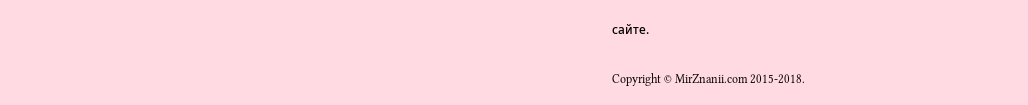сайте.

Copyright © MirZnanii.com 2015-2018.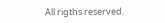All rigths reserved.